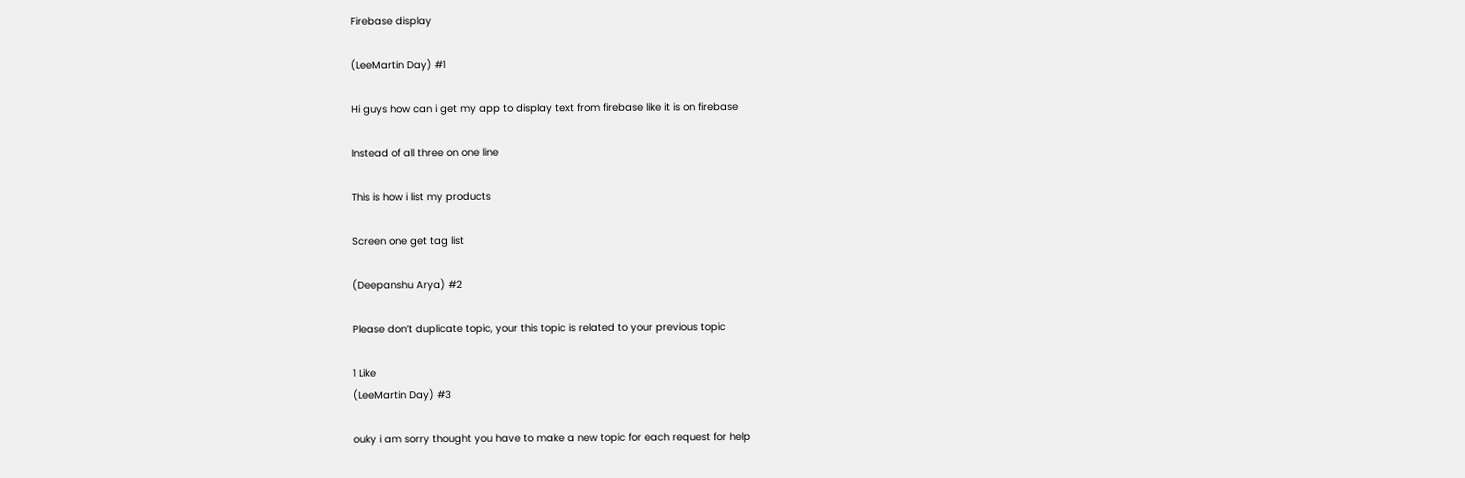Firebase display

(LeeMartin Day) #1

Hi guys how can i get my app to display text from firebase like it is on firebase

Instead of all three on one line

This is how i list my products

Screen one get tag list

(Deepanshu Arya) #2

Please don’t duplicate topic, your this topic is related to your previous topic

1 Like
(LeeMartin Day) #3

ouky i am sorry thought you have to make a new topic for each request for help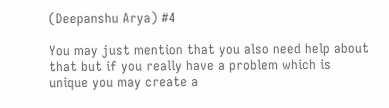(Deepanshu Arya) #4

You may just mention that you also need help about that but if you really have a problem which is unique you may create a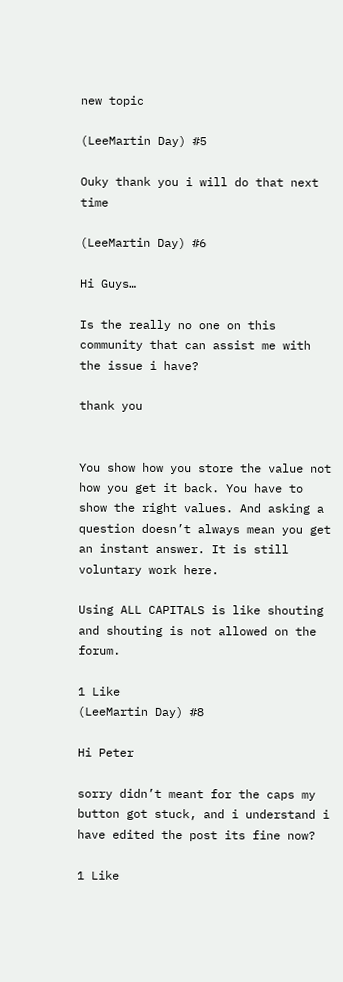new topic

(LeeMartin Day) #5

Ouky thank you i will do that next time

(LeeMartin Day) #6

Hi Guys…

Is the really no one on this community that can assist me with the issue i have?

thank you


You show how you store the value not how you get it back. You have to show the right values. And asking a question doesn’t always mean you get an instant answer. It is still voluntary work here.

Using ALL CAPITALS is like shouting and shouting is not allowed on the forum.

1 Like
(LeeMartin Day) #8

Hi Peter

sorry didn’t meant for the caps my button got stuck, and i understand i have edited the post its fine now?

1 Like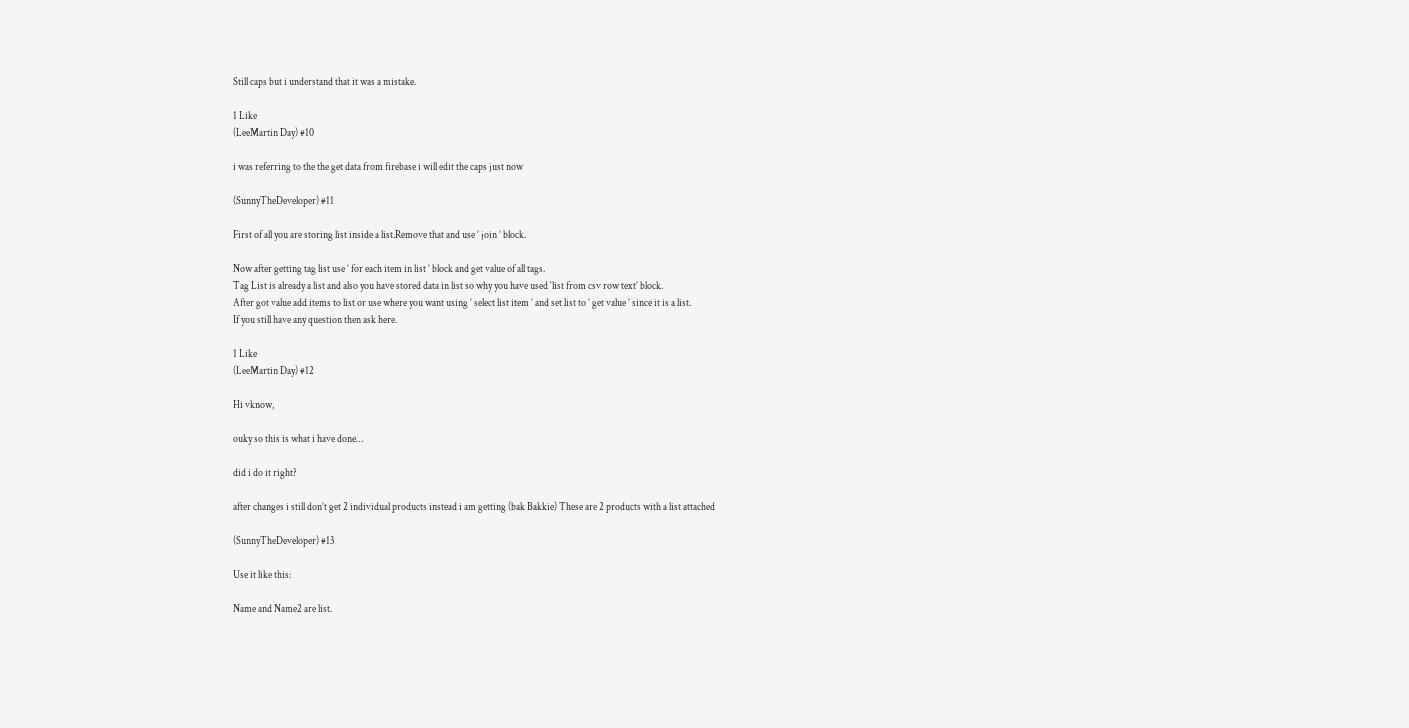Still caps but i understand that it was a mistake.

1 Like
(LeeMartin Day) #10

i was referring to the the get data from firebase i will edit the caps just now

(SunnyTheDeveloper) #11

First of all you are storing list inside a list.Remove that and use ’ join ’ block.

Now after getting tag list use ’ for each item in list ’ block and get value of all tags.
Tag List is already a list and also you have stored data in list so why you have used ‘list from csv row text’ block.
After got value add items to list or use where you want using ’ select list item ’ and set list to ’ get value ’ since it is a list.
If you still have any question then ask here.

1 Like
(LeeMartin Day) #12

Hi vknow,

ouky so this is what i have done…

did i do it right?

after changes i still don’t get 2 individual products instead i am getting (bak Bakkie) These are 2 products with a list attached

(SunnyTheDeveloper) #13

Use it like this:

Name and Name2 are list.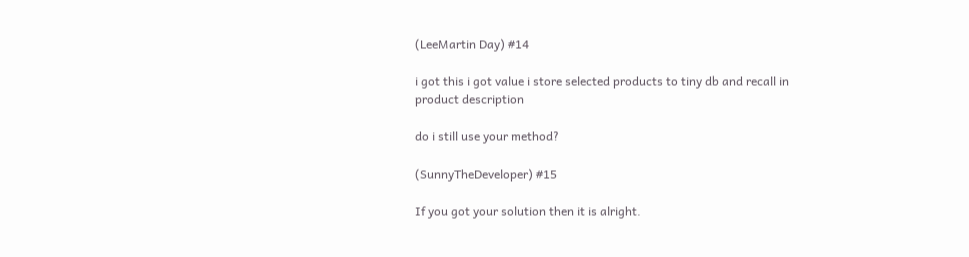(LeeMartin Day) #14

i got this i got value i store selected products to tiny db and recall in product description

do i still use your method?

(SunnyTheDeveloper) #15

If you got your solution then it is alright.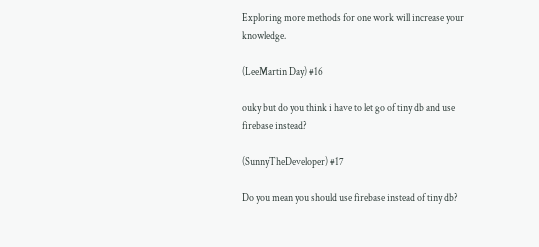Exploring more methods for one work will increase your knowledge.

(LeeMartin Day) #16

ouky but do you think i have to let go of tiny db and use firebase instead?

(SunnyTheDeveloper) #17

Do you mean you should use firebase instead of tiny db?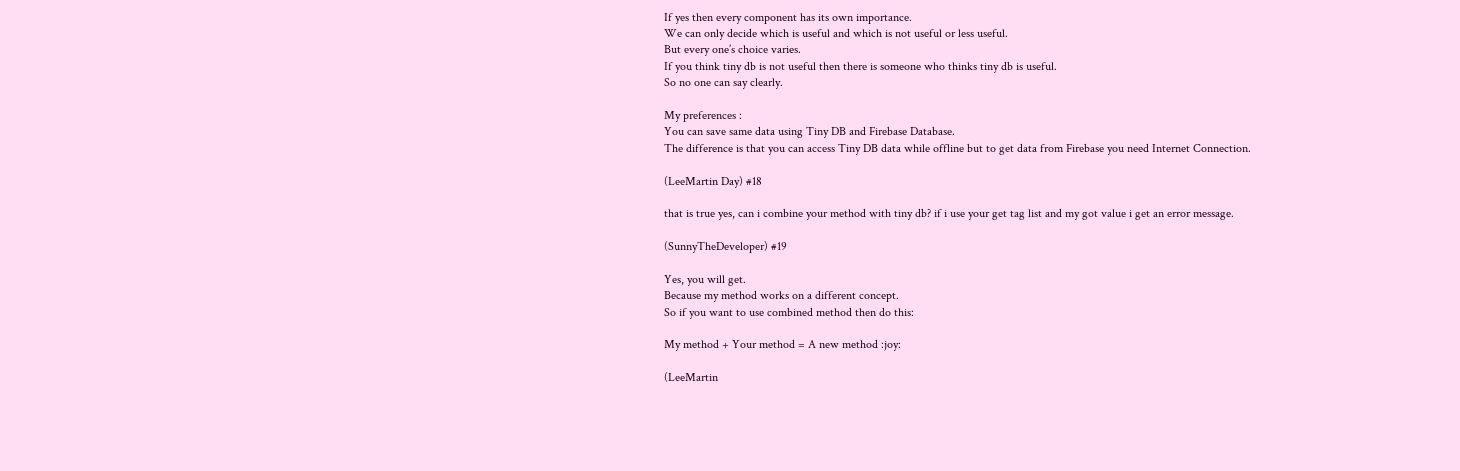If yes then every component has its own importance.
We can only decide which is useful and which is not useful or less useful.
But every one’s choice varies.
If you think tiny db is not useful then there is someone who thinks tiny db is useful.
So no one can say clearly.

My preferences :
You can save same data using Tiny DB and Firebase Database.
The difference is that you can access Tiny DB data while offline but to get data from Firebase you need Internet Connection.

(LeeMartin Day) #18

that is true yes, can i combine your method with tiny db? if i use your get tag list and my got value i get an error message.

(SunnyTheDeveloper) #19

Yes, you will get.
Because my method works on a different concept.
So if you want to use combined method then do this:

My method + Your method = A new method :joy:

(LeeMartin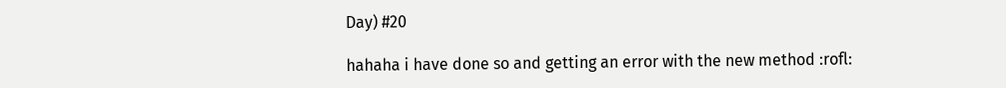Day) #20

hahaha i have done so and getting an error with the new method :rofl: